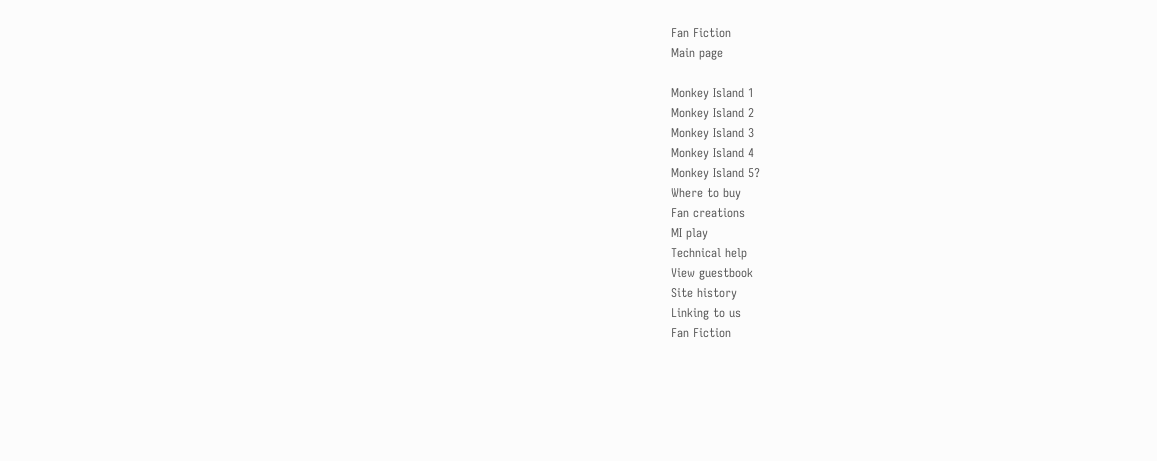Fan Fiction
Main page

Monkey Island 1
Monkey Island 2
Monkey Island 3
Monkey Island 4
Monkey Island 5?
Where to buy
Fan creations
MI play
Technical help
View guestbook
Site history
Linking to us
Fan Fiction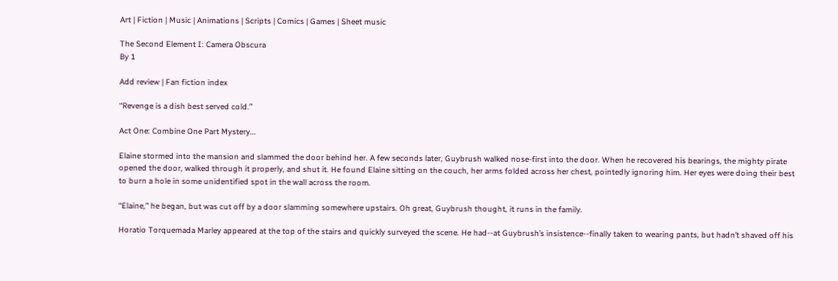Art | Fiction | Music | Animations | Scripts | Comics | Games | Sheet music

The Second Element I: Camera Obscura
By 1

Add review | Fan fiction index

“Revenge is a dish best served cold.”

Act One: Combine One Part Mystery...

Elaine stormed into the mansion and slammed the door behind her. A few seconds later, Guybrush walked nose-first into the door. When he recovered his bearings, the mighty pirate opened the door, walked through it properly, and shut it. He found Elaine sitting on the couch, her arms folded across her chest, pointedly ignoring him. Her eyes were doing their best to burn a hole in some unidentified spot in the wall across the room.

“Elaine,” he began, but was cut off by a door slamming somewhere upstairs. Oh great, Guybrush thought, it runs in the family.

Horatio Torquemada Marley appeared at the top of the stairs and quickly surveyed the scene. He had--at Guybrush’s insistence--finally taken to wearing pants, but hadn’t shaved off his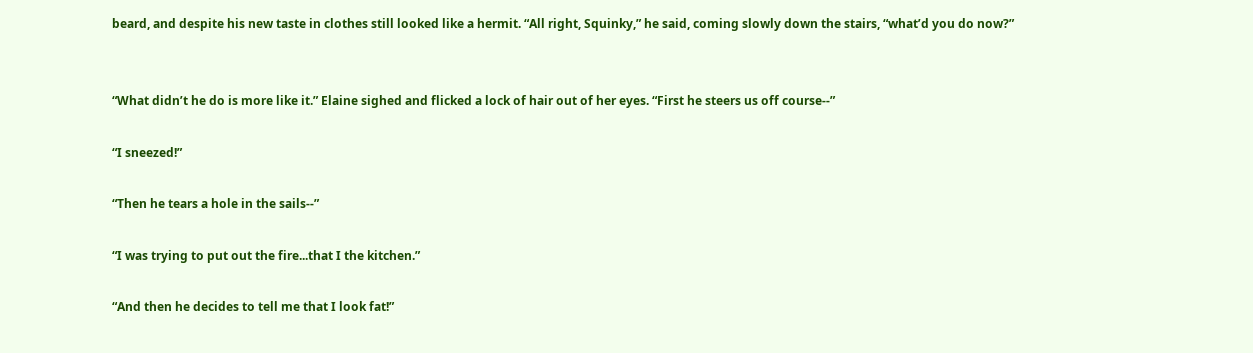beard, and despite his new taste in clothes still looked like a hermit. “All right, Squinky,” he said, coming slowly down the stairs, “what’d you do now?”


“What didn’t he do is more like it.” Elaine sighed and flicked a lock of hair out of her eyes. “First he steers us off course--”

“I sneezed!”

“Then he tears a hole in the sails--”

“I was trying to put out the fire...that I the kitchen.”

“And then he decides to tell me that I look fat!”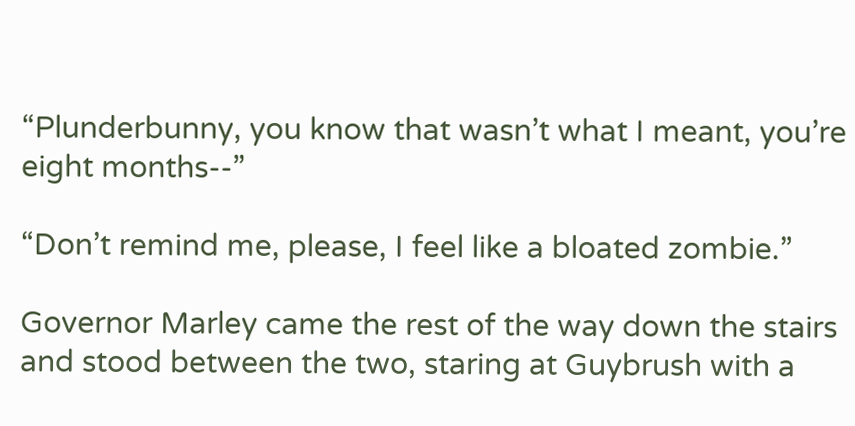“Plunderbunny, you know that wasn’t what I meant, you’re eight months--”

“Don’t remind me, please, I feel like a bloated zombie.”

Governor Marley came the rest of the way down the stairs and stood between the two, staring at Guybrush with a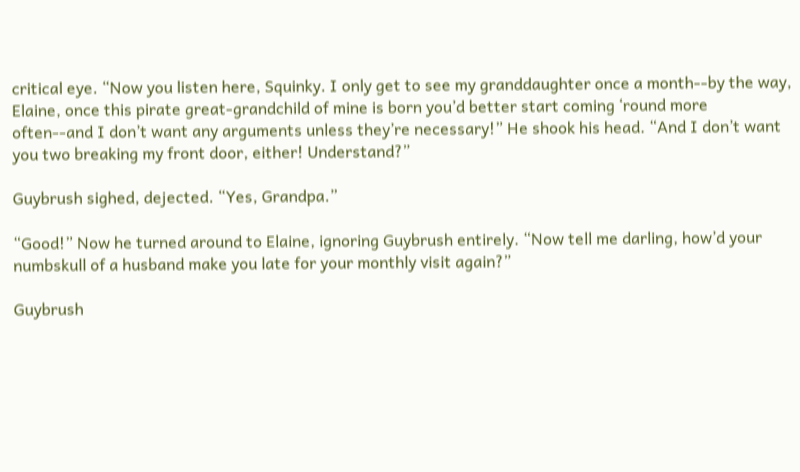critical eye. “Now you listen here, Squinky. I only get to see my granddaughter once a month--by the way, Elaine, once this pirate great-grandchild of mine is born you’d better start coming ‘round more often--and I don’t want any arguments unless they’re necessary!” He shook his head. “And I don’t want you two breaking my front door, either! Understand?”

Guybrush sighed, dejected. “Yes, Grandpa.”

“Good!” Now he turned around to Elaine, ignoring Guybrush entirely. “Now tell me darling, how’d your numbskull of a husband make you late for your monthly visit again?”

Guybrush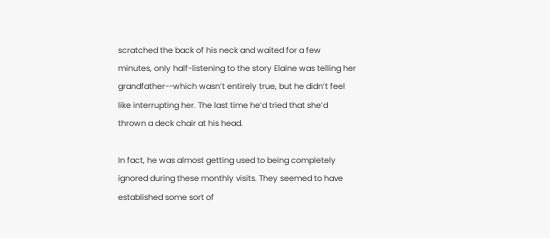scratched the back of his neck and waited for a few minutes, only half-listening to the story Elaine was telling her grandfather--which wasn’t entirely true, but he didn’t feel like interrupting her. The last time he’d tried that she’d thrown a deck chair at his head.

In fact, he was almost getting used to being completely ignored during these monthly visits. They seemed to have established some sort of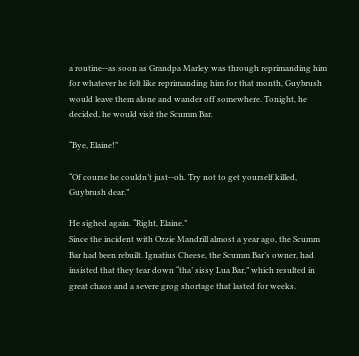a routine--as soon as Grandpa Marley was through reprimanding him for whatever he felt like reprimanding him for that month, Guybrush would leave them alone and wander off somewhere. Tonight, he decided, he would visit the Scumm Bar.

“Bye, Elaine!”

“Of course he couldn’t just--oh. Try not to get yourself killed, Guybrush dear.”

He sighed again. “Right, Elaine.”
Since the incident with Ozzie Mandrill almost a year ago, the Scumm Bar had been rebuilt. Ignatius Cheese, the Scumm Bar’s owner, had insisted that they tear down “tha’ sissy Lua Bar,” which resulted in great chaos and a severe grog shortage that lasted for weeks.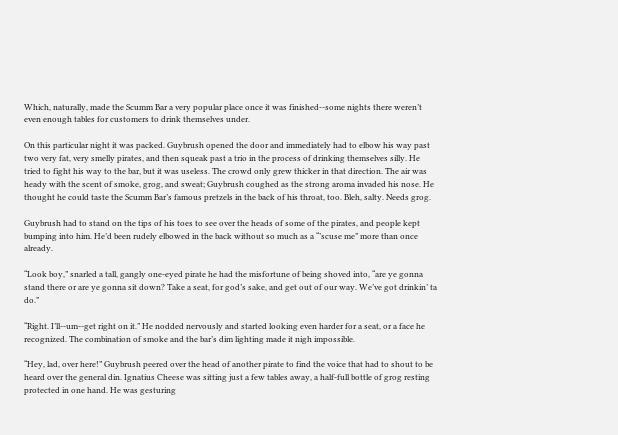Which, naturally, made the Scumm Bar a very popular place once it was finished--some nights there weren’t even enough tables for customers to drink themselves under.

On this particular night it was packed. Guybrush opened the door and immediately had to elbow his way past two very fat, very smelly pirates, and then squeak past a trio in the process of drinking themselves silly. He tried to fight his way to the bar, but it was useless. The crowd only grew thicker in that direction. The air was heady with the scent of smoke, grog, and sweat; Guybrush coughed as the strong aroma invaded his nose. He thought he could taste the Scumm Bar’s famous pretzels in the back of his throat, too. Bleh, salty. Needs grog.

Guybrush had to stand on the tips of his toes to see over the heads of some of the pirates, and people kept bumping into him. He’d been rudely elbowed in the back without so much as a “’scuse me” more than once already.

“Look boy,” snarled a tall, gangly one-eyed pirate he had the misfortune of being shoved into, “are ye gonna stand there or are ye gonna sit down? Take a seat, for god’s sake, and get out of our way. We’ve got drinkin’ ta do.”

“Right. I’ll--um--get right on it.” He nodded nervously and started looking even harder for a seat, or a face he recognized. The combination of smoke and the bar’s dim lighting made it nigh impossible.

“Hey, lad, over here!” Guybrush peered over the head of another pirate to find the voice that had to shout to be heard over the general din. Ignatius Cheese was sitting just a few tables away, a half-full bottle of grog resting protected in one hand. He was gesturing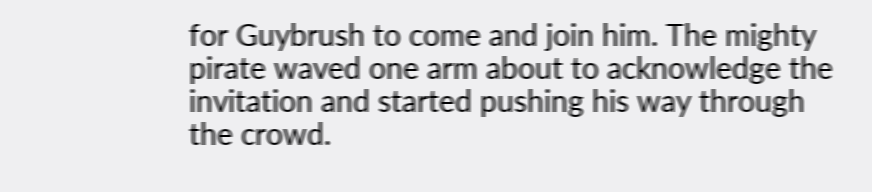for Guybrush to come and join him. The mighty pirate waved one arm about to acknowledge the invitation and started pushing his way through the crowd.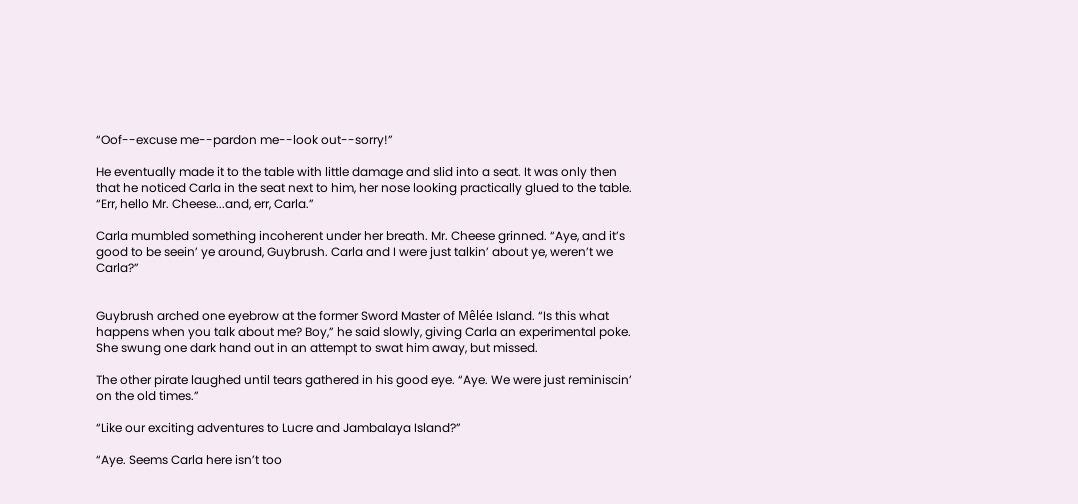“Oof--excuse me--pardon me--look out--sorry!”

He eventually made it to the table with little damage and slid into a seat. It was only then that he noticed Carla in the seat next to him, her nose looking practically glued to the table. “Err, hello Mr. Cheese...and, err, Carla.”

Carla mumbled something incoherent under her breath. Mr. Cheese grinned. “Aye, and it’s good to be seein’ ye around, Guybrush. Carla and I were just talkin’ about ye, weren’t we Carla?”


Guybrush arched one eyebrow at the former Sword Master of Mêlée Island. “Is this what happens when you talk about me? Boy,” he said slowly, giving Carla an experimental poke. She swung one dark hand out in an attempt to swat him away, but missed.

The other pirate laughed until tears gathered in his good eye. “Aye. We were just reminiscin’ on the old times.”

“Like our exciting adventures to Lucre and Jambalaya Island?”

“Aye. Seems Carla here isn’t too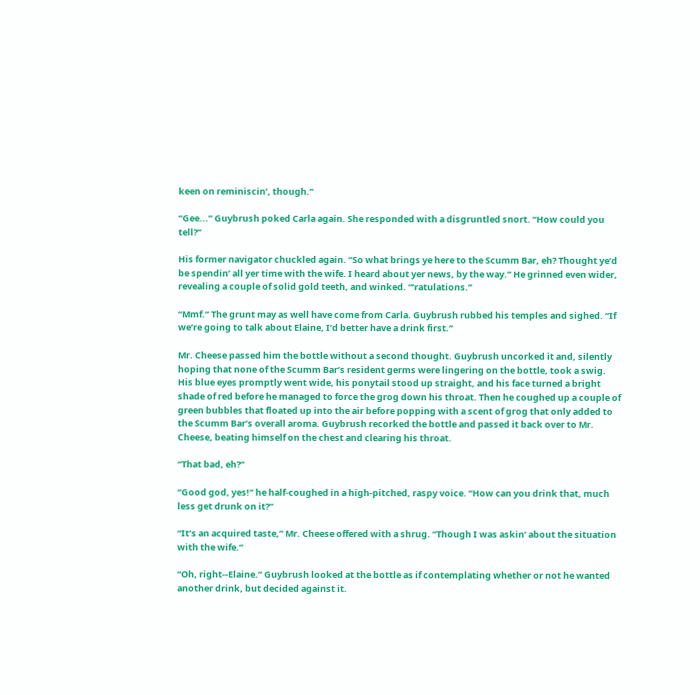keen on reminiscin’, though.”

“Gee...” Guybrush poked Carla again. She responded with a disgruntled snort. “How could you tell?”

His former navigator chuckled again. “So what brings ye here to the Scumm Bar, eh? Thought ye’d be spendin’ all yer time with the wife. I heard about yer news, by the way.” He grinned even wider, revealing a couple of solid gold teeth, and winked. “’ratulations.”

“Mmf.” The grunt may as well have come from Carla. Guybrush rubbed his temples and sighed. “If we’re going to talk about Elaine, I’d better have a drink first.”

Mr. Cheese passed him the bottle without a second thought. Guybrush uncorked it and, silently hoping that none of the Scumm Bar’s resident germs were lingering on the bottle, took a swig. His blue eyes promptly went wide, his ponytail stood up straight, and his face turned a bright shade of red before he managed to force the grog down his throat. Then he coughed up a couple of green bubbles that floated up into the air before popping with a scent of grog that only added to the Scumm Bar’s overall aroma. Guybrush recorked the bottle and passed it back over to Mr. Cheese, beating himself on the chest and clearing his throat.

“That bad, eh?”

“Good god, yes!” he half-coughed in a high-pitched, raspy voice. “How can you drink that, much less get drunk on it?”

“It’s an acquired taste,” Mr. Cheese offered with a shrug. “Though I was askin’ about the situation with the wife.”

“Oh, right--Elaine.” Guybrush looked at the bottle as if contemplating whether or not he wanted another drink, but decided against it.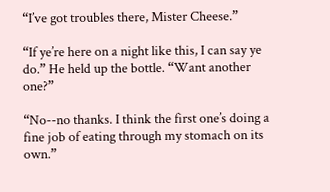“I’ve got troubles there, Mister Cheese.”

“If ye’re here on a night like this, I can say ye do.” He held up the bottle. “Want another one?”

“No--no thanks. I think the first one’s doing a fine job of eating through my stomach on its own.”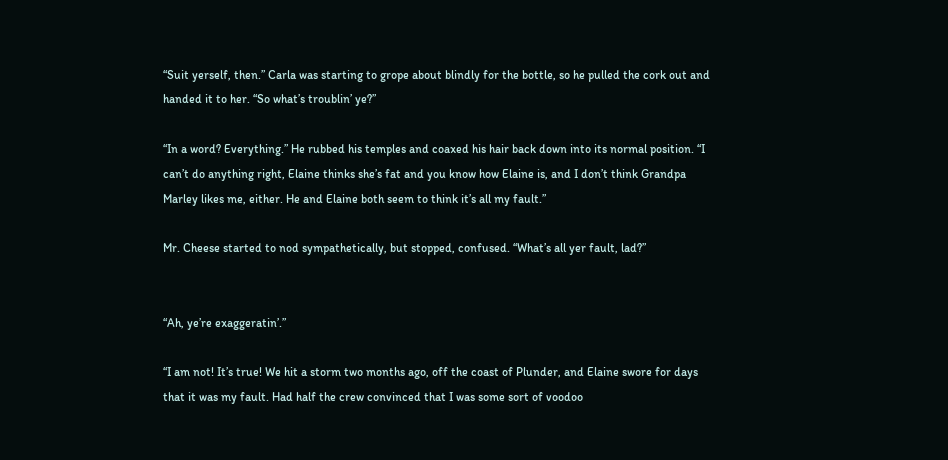“Suit yerself, then.” Carla was starting to grope about blindly for the bottle, so he pulled the cork out and handed it to her. “So what’s troublin’ ye?”

“In a word? Everything.” He rubbed his temples and coaxed his hair back down into its normal position. “I can’t do anything right, Elaine thinks she’s fat and you know how Elaine is, and I don’t think Grandpa Marley likes me, either. He and Elaine both seem to think it’s all my fault.”

Mr. Cheese started to nod sympathetically, but stopped, confused. “What’s all yer fault, lad?”


“Ah, ye’re exaggeratin’.”

“I am not! It’s true! We hit a storm two months ago, off the coast of Plunder, and Elaine swore for days that it was my fault. Had half the crew convinced that I was some sort of voodoo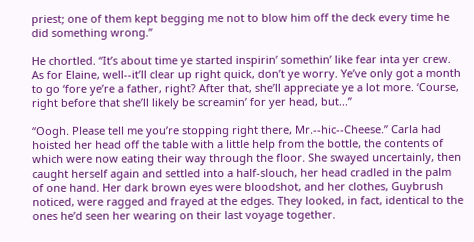priest; one of them kept begging me not to blow him off the deck every time he did something wrong.”

He chortled. “It’s about time ye started inspirin’ somethin’ like fear inta yer crew. As for Elaine, well--it’ll clear up right quick, don’t ye worry. Ye’ve only got a month to go ‘fore ye’re a father, right? After that, she’ll appreciate ye a lot more. ‘Course, right before that she’ll likely be screamin’ for yer head, but...”

“Oogh. Please tell me you’re stopping right there, Mr.--hic--Cheese.” Carla had hoisted her head off the table with a little help from the bottle, the contents of which were now eating their way through the floor. She swayed uncertainly, then caught herself again and settled into a half-slouch, her head cradled in the palm of one hand. Her dark brown eyes were bloodshot, and her clothes, Guybrush noticed, were ragged and frayed at the edges. They looked, in fact, identical to the ones he’d seen her wearing on their last voyage together.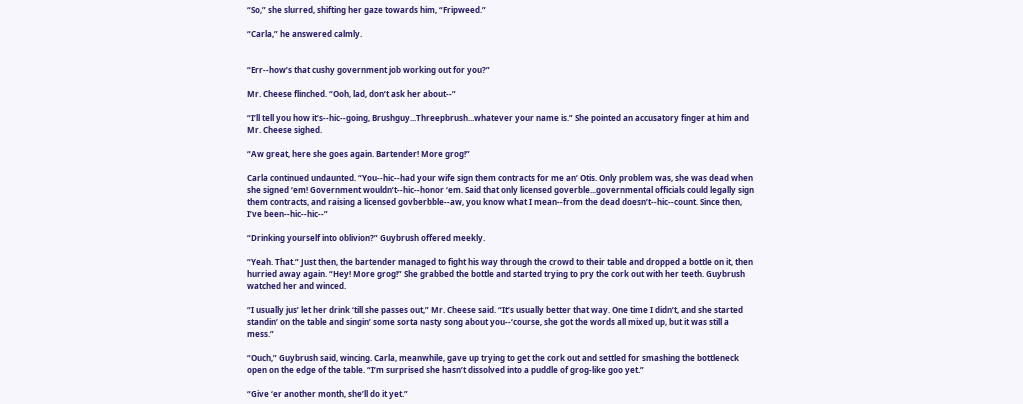“So,” she slurred, shifting her gaze towards him, “Fripweed.”

“Carla,” he answered calmly.


“Err--how’s that cushy government job working out for you?”

Mr. Cheese flinched. “Ooh, lad, don’t ask her about--”

“I’ll tell you how it’s--hic--going, Brushguy...Threepbrush...whatever your name is.” She pointed an accusatory finger at him and Mr. Cheese sighed.

“Aw great, here she goes again. Bartender! More grog!”

Carla continued undaunted. “You--hic--had your wife sign them contracts for me an’ Otis. Only problem was, she was dead when she signed ‘em! Government wouldn’t--hic--honor ‘em. Said that only licensed goverble...governmental officials could legally sign them contracts, and raising a licensed govberbble--aw, you know what I mean--from the dead doesn’t--hic--count. Since then, I’ve been--hic--hic--”

“Drinking yourself into oblivion?” Guybrush offered meekly.

“Yeah. That.” Just then, the bartender managed to fight his way through the crowd to their table and dropped a bottle on it, then hurried away again. “Hey! More grog!” She grabbed the bottle and started trying to pry the cork out with her teeth. Guybrush watched her and winced.

“I usually jus’ let her drink ‘till she passes out,” Mr. Cheese said. “It’s usually better that way. One time I didn’t, and she started standin’ on the table and singin’ some sorta nasty song about you--‘course, she got the words all mixed up, but it was still a mess.”

“Ouch,” Guybrush said, wincing. Carla, meanwhile, gave up trying to get the cork out and settled for smashing the bottleneck open on the edge of the table. “I’m surprised she hasn’t dissolved into a puddle of grog-like goo yet.”

“Give ‘er another month, she’ll do it yet.”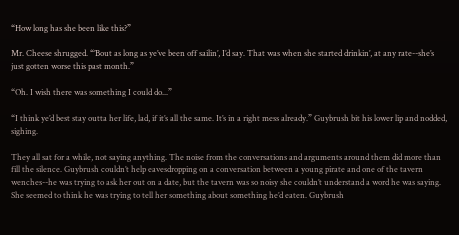“How long has she been like this?”

Mr. Cheese shrugged. “’Bout as long as ye’ve been off sailin’, I’d say. That was when she started drinkin’, at any rate--she’s just gotten worse this past month.”

“Oh. I wish there was something I could do...”

“I think ye’d best stay outta her life, lad, if it’s all the same. It’s in a right mess already.” Guybrush bit his lower lip and nodded, sighing.

They all sat for a while, not saying anything. The noise from the conversations and arguments around them did more than fill the silence. Guybrush couldn’t help eavesdropping on a conversation between a young pirate and one of the tavern wenches--he was trying to ask her out on a date, but the tavern was so noisy she couldn’t understand a word he was saying. She seemed to think he was trying to tell her something about something he’d eaten. Guybrush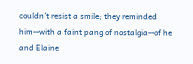couldn’t resist a smile; they reminded him--with a faint pang of nostalgia--of he and Elaine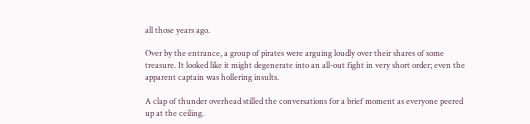all those years ago.

Over by the entrance, a group of pirates were arguing loudly over their shares of some treasure. It looked like it might degenerate into an all-out fight in very short order; even the apparent captain was hollering insults.

A clap of thunder overhead stilled the conversations for a brief moment as everyone peered up at the ceiling.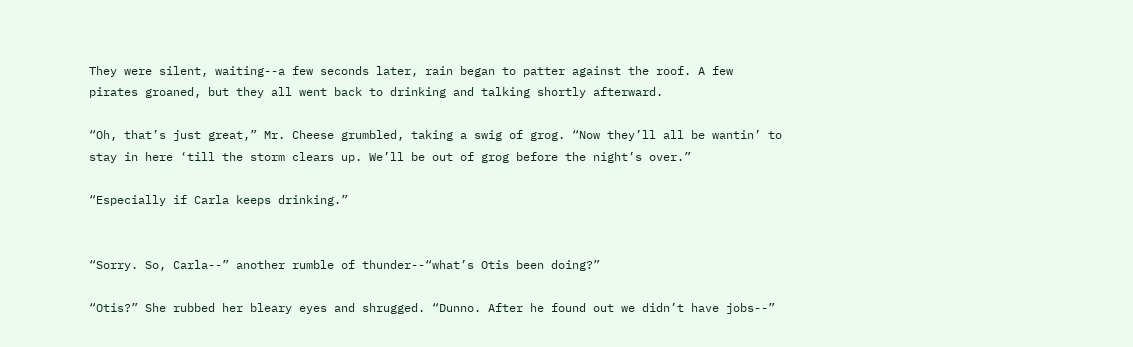They were silent, waiting--a few seconds later, rain began to patter against the roof. A few pirates groaned, but they all went back to drinking and talking shortly afterward.

“Oh, that’s just great,” Mr. Cheese grumbled, taking a swig of grog. “Now they’ll all be wantin’ to stay in here ‘till the storm clears up. We’ll be out of grog before the night’s over.”

“Especially if Carla keeps drinking.”


“Sorry. So, Carla--” another rumble of thunder--“what’s Otis been doing?”

“Otis?” She rubbed her bleary eyes and shrugged. “Dunno. After he found out we didn’t have jobs--”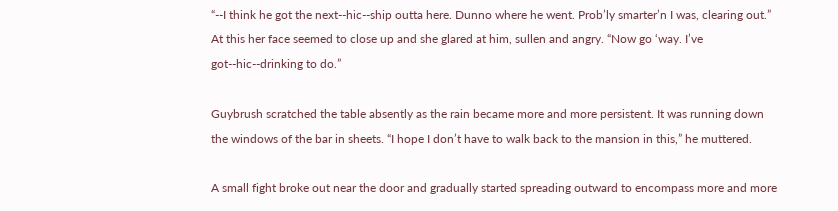“--I think he got the next--hic--ship outta here. Dunno where he went. Prob’ly smarter’n I was, clearing out.” At this her face seemed to close up and she glared at him, sullen and angry. “Now go ‘way. I’ve got--hic--drinking to do.”

Guybrush scratched the table absently as the rain became more and more persistent. It was running down the windows of the bar in sheets. “I hope I don’t have to walk back to the mansion in this,” he muttered.

A small fight broke out near the door and gradually started spreading outward to encompass more and more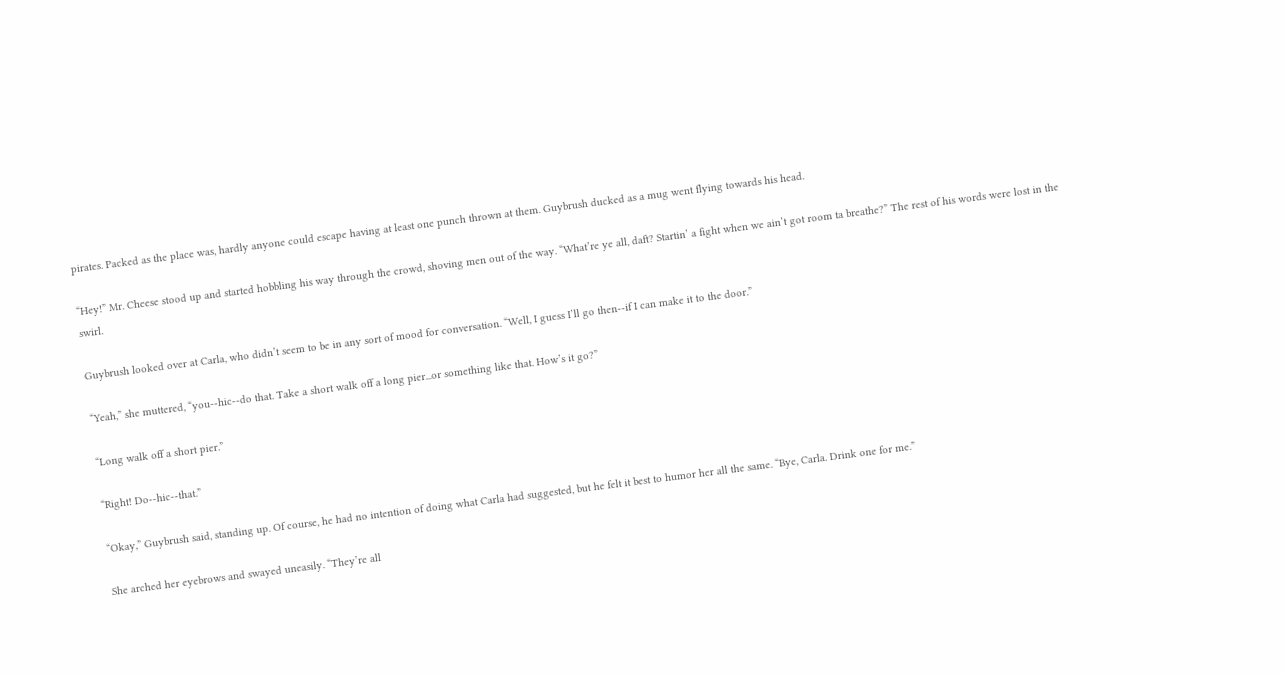pirates. Packed as the place was, hardly anyone could escape having at least one punch thrown at them. Guybrush ducked as a mug went flying towards his head.

“Hey!” Mr. Cheese stood up and started hobbling his way through the crowd, shoving men out of the way. “What’re ye all, daft? Startin’ a fight when we ain’t got room ta breathe?” The rest of his words were lost in the swirl.

Guybrush looked over at Carla, who didn’t seem to be in any sort of mood for conversation. “Well, I guess I’ll go then--if I can make it to the door.”

“Yeah,” she muttered, “you--hic--do that. Take a short walk off a long pier...or something like that. How’s it go?”

“Long walk off a short pier.”

“Right! Do--hic--that.”

“Okay,” Guybrush said, standing up. Of course, he had no intention of doing what Carla had suggested, but he felt it best to humor her all the same. “Bye, Carla. Drink one for me.”

She arched her eyebrows and swayed uneasily. “They’re all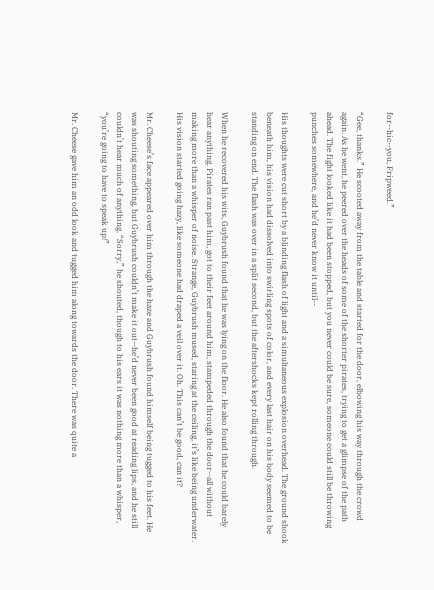for--hic--you, Fripweed.”

“Gee, thanks.” He scooted away from the table and started for the door, elbowing his way through the crowd again. As he went, he peered over the heads of some of the shorter pirates, trying to get a glimpse of the path ahead. The fight looked like it had been stopped, but you never could be sure, someone could still be throwing punches somewhere, and he’d never know it until--

His thoughts were cut short by a blinding flash of light and a simultaneous explosion overhead. The ground shook beneath him, his vision had dissolved into swirling spots of color, and every last hair on his body seemed to be standing on end. The flash was over in a split second, but the aftershocks kept rolling through.

When he recovered his wits, Guybrush found that he was lying on the floor. He also found that he could barely hear anything. Pirates ran past him, got to their feet around him, stampeded through the door--all without making more than a whisper of noise. Strange, Guybrush mused, staring at the ceiling, it’s like being underwater. His vision started going hazy, like someone had draped a veil over it. Oh. This can’t be good, can it?

Mr. Cheese’s face appeared over him through the haze and Guybrush found himself being tugged to his feet. He was shouting something, but Guybrush couldn’t make it out--he’d never been good at reading lips, and he still couldn’t hear much of anything. “Sorry,” he shouted, though to his ears it was nothing more than a whisper, “you’re going to have to speak up!”

Mr. Cheese gave him an odd look and tugged him along towards the door. There was quite a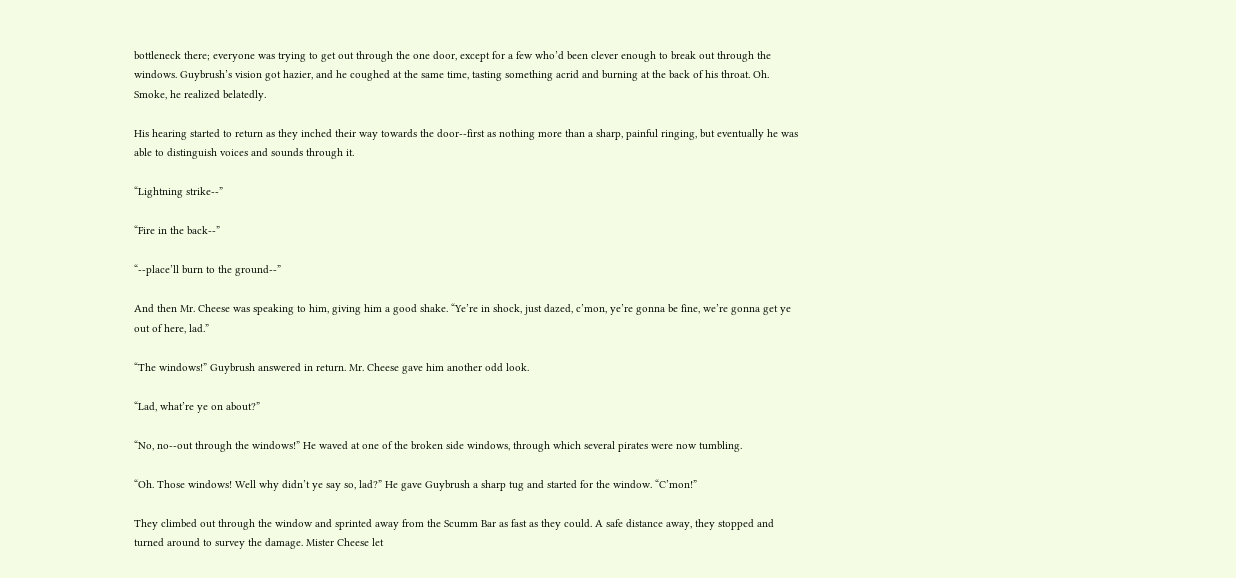bottleneck there; everyone was trying to get out through the one door, except for a few who’d been clever enough to break out through the windows. Guybrush’s vision got hazier, and he coughed at the same time, tasting something acrid and burning at the back of his throat. Oh. Smoke, he realized belatedly.

His hearing started to return as they inched their way towards the door--first as nothing more than a sharp, painful ringing, but eventually he was able to distinguish voices and sounds through it.

“Lightning strike--”

“Fire in the back--”

“--place’ll burn to the ground--”

And then Mr. Cheese was speaking to him, giving him a good shake. “Ye’re in shock, just dazed, c’mon, ye’re gonna be fine, we’re gonna get ye out of here, lad.”

“The windows!” Guybrush answered in return. Mr. Cheese gave him another odd look.

“Lad, what’re ye on about?”

“No, no--out through the windows!” He waved at one of the broken side windows, through which several pirates were now tumbling.

“Oh. Those windows! Well why didn’t ye say so, lad?” He gave Guybrush a sharp tug and started for the window. “C’mon!”

They climbed out through the window and sprinted away from the Scumm Bar as fast as they could. A safe distance away, they stopped and turned around to survey the damage. Mister Cheese let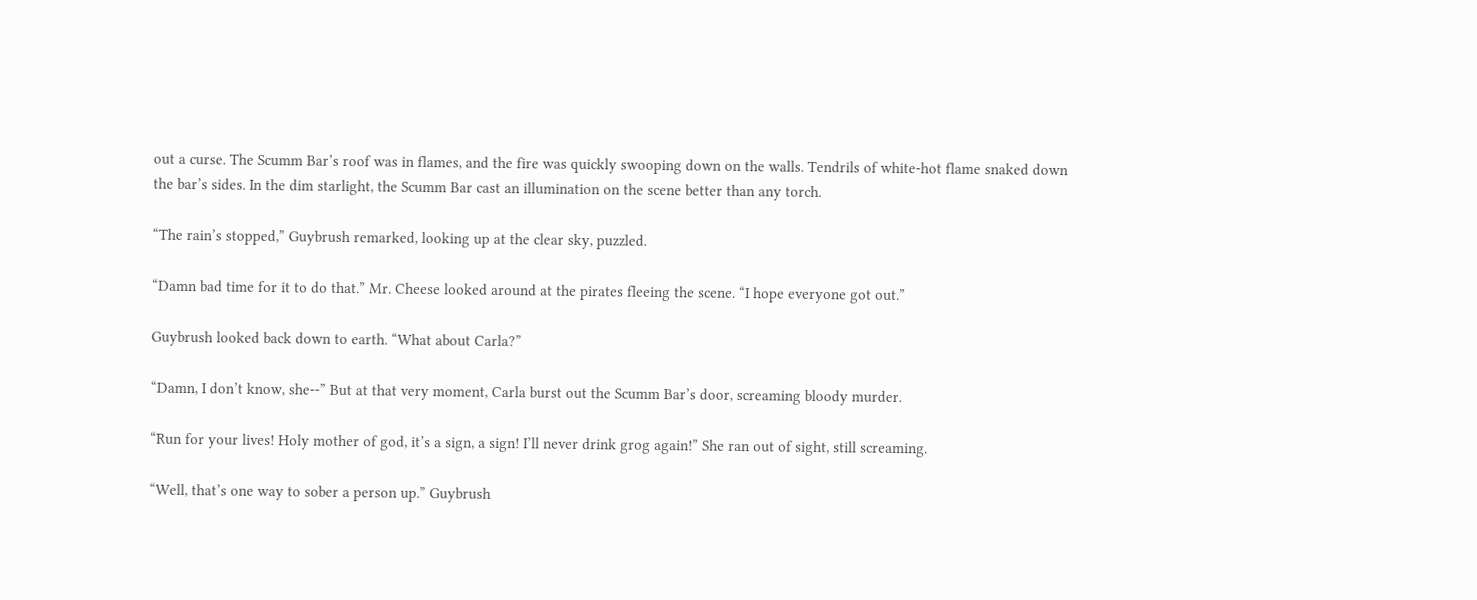out a curse. The Scumm Bar’s roof was in flames, and the fire was quickly swooping down on the walls. Tendrils of white-hot flame snaked down the bar’s sides. In the dim starlight, the Scumm Bar cast an illumination on the scene better than any torch.

“The rain’s stopped,” Guybrush remarked, looking up at the clear sky, puzzled.

“Damn bad time for it to do that.” Mr. Cheese looked around at the pirates fleeing the scene. “I hope everyone got out.”

Guybrush looked back down to earth. “What about Carla?”

“Damn, I don’t know, she--” But at that very moment, Carla burst out the Scumm Bar’s door, screaming bloody murder.

“Run for your lives! Holy mother of god, it’s a sign, a sign! I’ll never drink grog again!” She ran out of sight, still screaming.

“Well, that’s one way to sober a person up.” Guybrush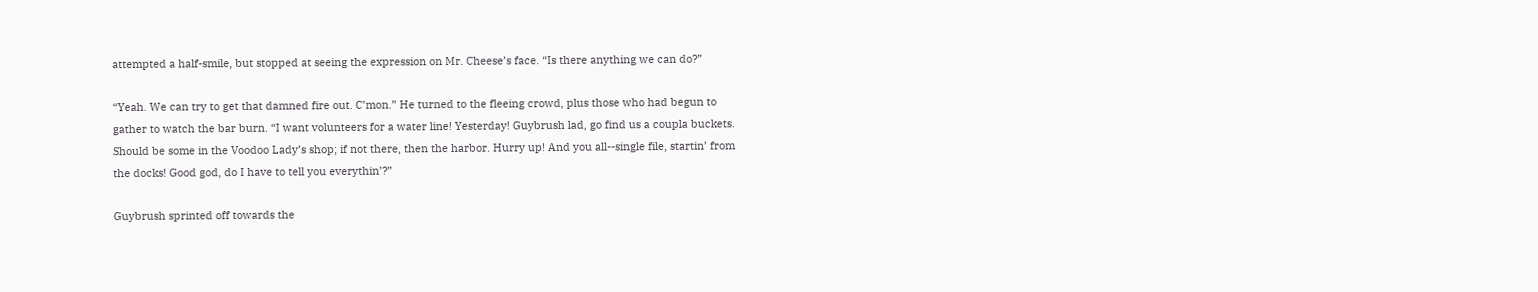attempted a half-smile, but stopped at seeing the expression on Mr. Cheese’s face. “Is there anything we can do?”

“Yeah. We can try to get that damned fire out. C’mon.” He turned to the fleeing crowd, plus those who had begun to gather to watch the bar burn. “I want volunteers for a water line! Yesterday! Guybrush lad, go find us a coupla buckets. Should be some in the Voodoo Lady’s shop; if not there, then the harbor. Hurry up! And you all--single file, startin’ from the docks! Good god, do I have to tell you everythin’?”

Guybrush sprinted off towards the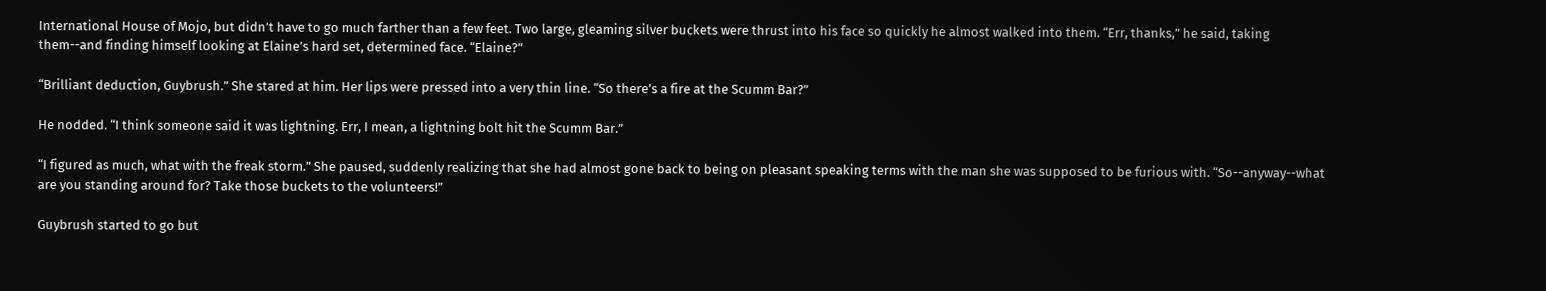International House of Mojo, but didn’t have to go much farther than a few feet. Two large, gleaming silver buckets were thrust into his face so quickly he almost walked into them. “Err, thanks,” he said, taking them--and finding himself looking at Elaine’s hard set, determined face. “Elaine?”

“Brilliant deduction, Guybrush.” She stared at him. Her lips were pressed into a very thin line. “So there’s a fire at the Scumm Bar?”

He nodded. “I think someone said it was lightning. Err, I mean, a lightning bolt hit the Scumm Bar.”

“I figured as much, what with the freak storm.” She paused, suddenly realizing that she had almost gone back to being on pleasant speaking terms with the man she was supposed to be furious with. “So--anyway--what are you standing around for? Take those buckets to the volunteers!”

Guybrush started to go but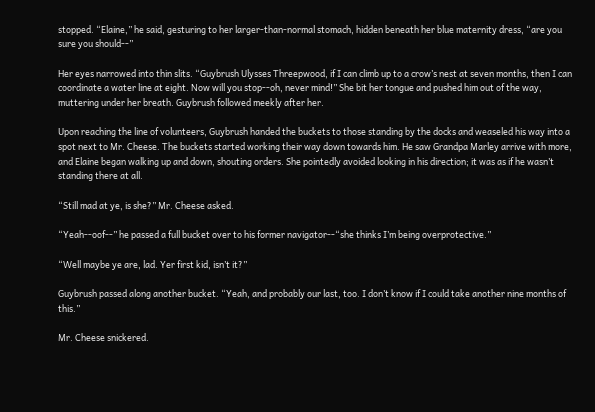stopped. “Elaine,” he said, gesturing to her larger-than-normal stomach, hidden beneath her blue maternity dress, “are you sure you should--”

Her eyes narrowed into thin slits. “Guybrush Ulysses Threepwood, if I can climb up to a crow’s nest at seven months, then I can coordinate a water line at eight. Now will you stop--oh, never mind!” She bit her tongue and pushed him out of the way, muttering under her breath. Guybrush followed meekly after her.

Upon reaching the line of volunteers, Guybrush handed the buckets to those standing by the docks and weaseled his way into a spot next to Mr. Cheese. The buckets started working their way down towards him. He saw Grandpa Marley arrive with more, and Elaine began walking up and down, shouting orders. She pointedly avoided looking in his direction; it was as if he wasn’t standing there at all.

“Still mad at ye, is she?” Mr. Cheese asked.

“Yeah--oof--” he passed a full bucket over to his former navigator--“she thinks I’m being overprotective.”

“Well maybe ye are, lad. Yer first kid, isn’t it?”

Guybrush passed along another bucket. “Yeah, and probably our last, too. I don’t know if I could take another nine months of this.”

Mr. Cheese snickered.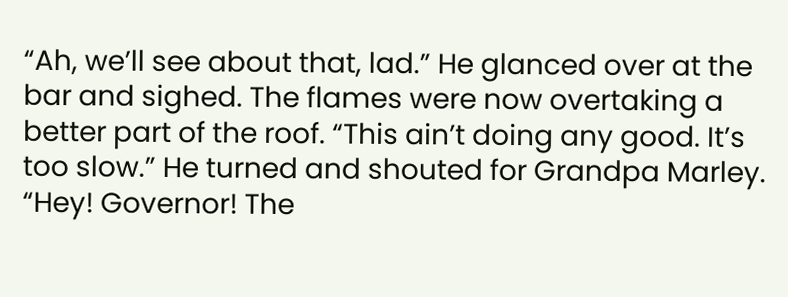“Ah, we’ll see about that, lad.” He glanced over at the bar and sighed. The flames were now overtaking a better part of the roof. “This ain’t doing any good. It’s too slow.” He turned and shouted for Grandpa Marley. “Hey! Governor! The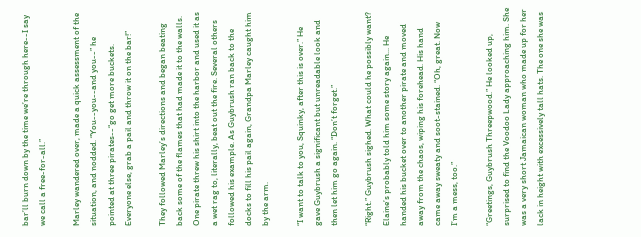bar’ll burn down by the time we’re through here--I say we call a free-for-all.”

Marley wandered over, made a quick assessment of the situation, and nodded. “You--you--and you--” he pointed at three pirates--“go get more buckets. Everyone else, grab a pail and throw it on the bar!”

They followed Marley’s directions and began beating back some of the flames that had made it to the walls. One pirate threw his shirt into the harbor and used it as a wet rag to, literally, beat out the fire. Several others followed his example. As Guybrush ran back to the docks to fill his pail again, Grandpa Marley caught him by the arm.

“I want to talk to you, Squinky, after this is over.” He gave Guybrush a significant but unreadable look and then let him go again. “Don’t forget.”

“Right.” Guybrush sighed. What could he possibly want? Elaine’s probably told him some story again... He handed his bucket over to another pirate and moved away from the chaos, wiping his forehead. His hand came away sweaty and soot-stained. “Oh, great. Now I’m a mess, too.”

“Greetings, Guybrush Threepwood.” He looked up, surprised to find the Voodoo Lady approaching him. She was a very short Jamaican woman who made up for her lack in height with excessively tall hats. The one she was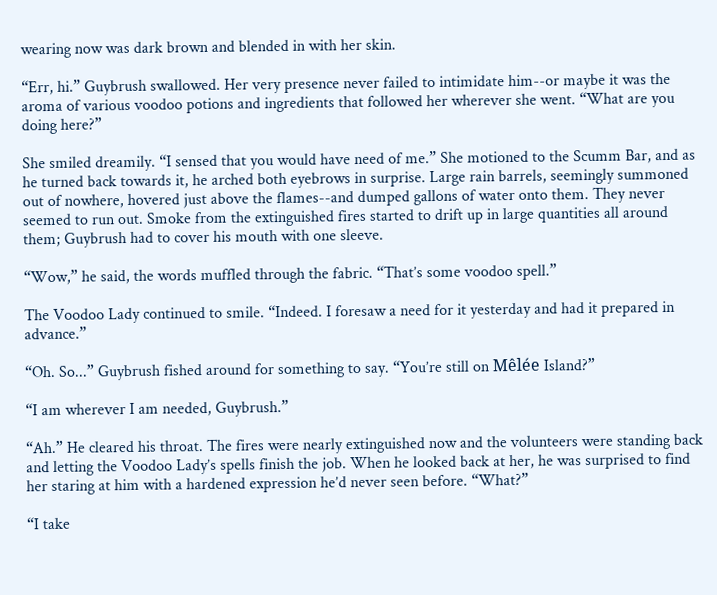wearing now was dark brown and blended in with her skin.

“Err, hi.” Guybrush swallowed. Her very presence never failed to intimidate him--or maybe it was the aroma of various voodoo potions and ingredients that followed her wherever she went. “What are you doing here?”

She smiled dreamily. “I sensed that you would have need of me.” She motioned to the Scumm Bar, and as he turned back towards it, he arched both eyebrows in surprise. Large rain barrels, seemingly summoned out of nowhere, hovered just above the flames--and dumped gallons of water onto them. They never seemed to run out. Smoke from the extinguished fires started to drift up in large quantities all around them; Guybrush had to cover his mouth with one sleeve.

“Wow,” he said, the words muffled through the fabric. “That’s some voodoo spell.”

The Voodoo Lady continued to smile. “Indeed. I foresaw a need for it yesterday and had it prepared in advance.”

“Oh. So...” Guybrush fished around for something to say. “You’re still on Mêlée Island?”

“I am wherever I am needed, Guybrush.”

“Ah.” He cleared his throat. The fires were nearly extinguished now and the volunteers were standing back and letting the Voodoo Lady’s spells finish the job. When he looked back at her, he was surprised to find her staring at him with a hardened expression he’d never seen before. “What?”

“I take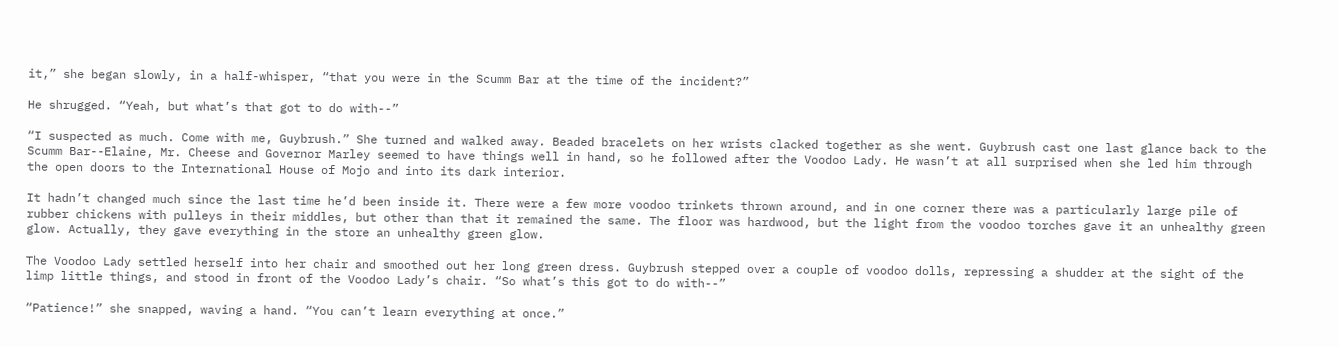it,” she began slowly, in a half-whisper, “that you were in the Scumm Bar at the time of the incident?”

He shrugged. “Yeah, but what’s that got to do with--”

“I suspected as much. Come with me, Guybrush.” She turned and walked away. Beaded bracelets on her wrists clacked together as she went. Guybrush cast one last glance back to the Scumm Bar--Elaine, Mr. Cheese and Governor Marley seemed to have things well in hand, so he followed after the Voodoo Lady. He wasn’t at all surprised when she led him through the open doors to the International House of Mojo and into its dark interior.

It hadn’t changed much since the last time he’d been inside it. There were a few more voodoo trinkets thrown around, and in one corner there was a particularly large pile of rubber chickens with pulleys in their middles, but other than that it remained the same. The floor was hardwood, but the light from the voodoo torches gave it an unhealthy green glow. Actually, they gave everything in the store an unhealthy green glow.

The Voodoo Lady settled herself into her chair and smoothed out her long green dress. Guybrush stepped over a couple of voodoo dolls, repressing a shudder at the sight of the limp little things, and stood in front of the Voodoo Lady’s chair. “So what’s this got to do with--”

“Patience!” she snapped, waving a hand. “You can’t learn everything at once.”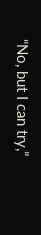“No, but I can try,”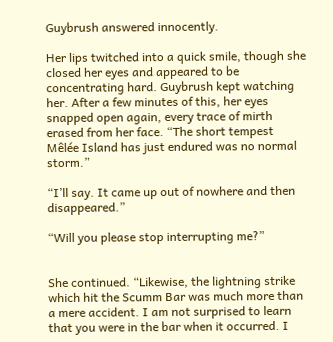Guybrush answered innocently.

Her lips twitched into a quick smile, though she closed her eyes and appeared to be concentrating hard. Guybrush kept watching her. After a few minutes of this, her eyes snapped open again, every trace of mirth erased from her face. “The short tempest Mêlée Island has just endured was no normal storm.”

“I’ll say. It came up out of nowhere and then disappeared.”

“Will you please stop interrupting me?”


She continued. “Likewise, the lightning strike which hit the Scumm Bar was much more than a mere accident. I am not surprised to learn that you were in the bar when it occurred. I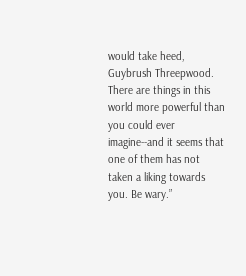would take heed, Guybrush Threepwood. There are things in this world more powerful than you could ever imagine--and it seems that one of them has not taken a liking towards you. Be wary.”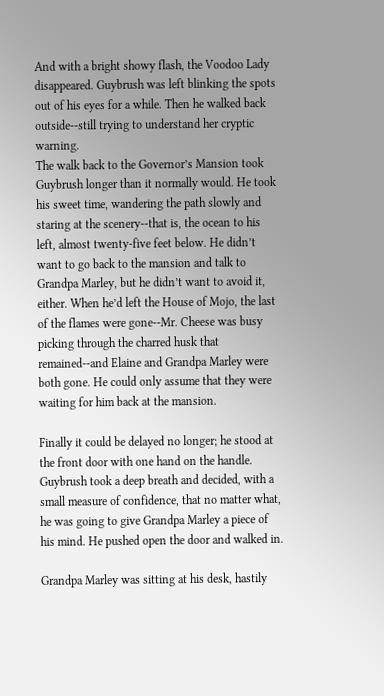And with a bright showy flash, the Voodoo Lady disappeared. Guybrush was left blinking the spots out of his eyes for a while. Then he walked back outside--still trying to understand her cryptic warning.
The walk back to the Governor’s Mansion took Guybrush longer than it normally would. He took his sweet time, wandering the path slowly and staring at the scenery--that is, the ocean to his left, almost twenty-five feet below. He didn’t want to go back to the mansion and talk to Grandpa Marley, but he didn’t want to avoid it, either. When he’d left the House of Mojo, the last of the flames were gone--Mr. Cheese was busy picking through the charred husk that remained--and Elaine and Grandpa Marley were both gone. He could only assume that they were waiting for him back at the mansion.

Finally it could be delayed no longer; he stood at the front door with one hand on the handle. Guybrush took a deep breath and decided, with a small measure of confidence, that no matter what, he was going to give Grandpa Marley a piece of his mind. He pushed open the door and walked in.

Grandpa Marley was sitting at his desk, hastily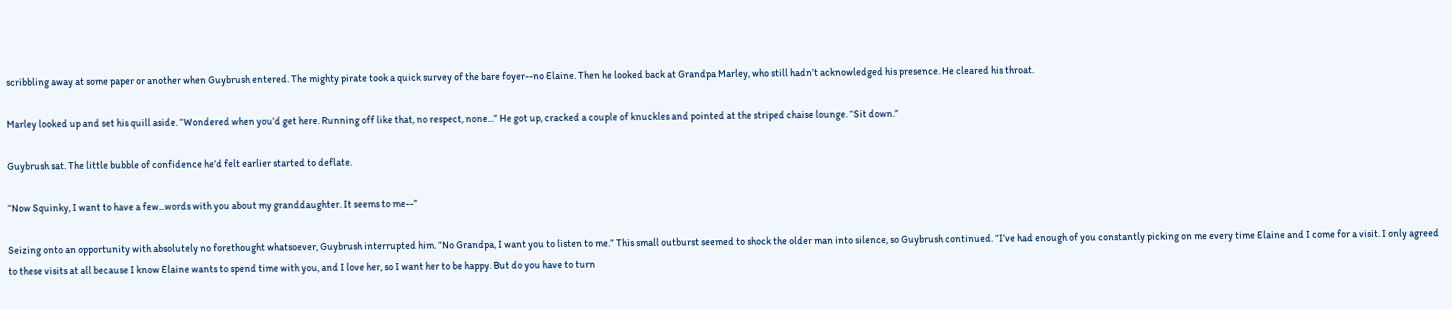scribbling away at some paper or another when Guybrush entered. The mighty pirate took a quick survey of the bare foyer--no Elaine. Then he looked back at Grandpa Marley, who still hadn’t acknowledged his presence. He cleared his throat.

Marley looked up and set his quill aside. “Wondered when you’d get here. Running off like that, no respect, none...” He got up, cracked a couple of knuckles and pointed at the striped chaise lounge. “Sit down.”

Guybrush sat. The little bubble of confidence he’d felt earlier started to deflate.

“Now Squinky, I want to have a few...words with you about my granddaughter. It seems to me--”

Seizing onto an opportunity with absolutely no forethought whatsoever, Guybrush interrupted him. “No Grandpa, I want you to listen to me.” This small outburst seemed to shock the older man into silence, so Guybrush continued. “I’ve had enough of you constantly picking on me every time Elaine and I come for a visit. I only agreed to these visits at all because I know Elaine wants to spend time with you, and I love her, so I want her to be happy. But do you have to turn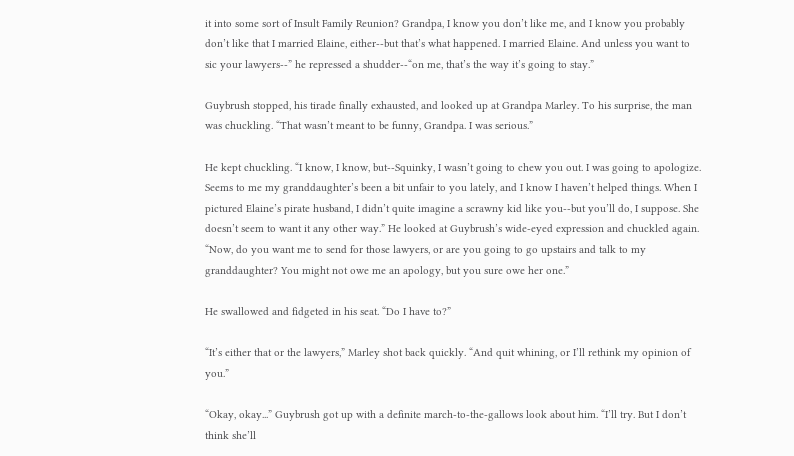it into some sort of Insult Family Reunion? Grandpa, I know you don’t like me, and I know you probably don’t like that I married Elaine, either--but that’s what happened. I married Elaine. And unless you want to sic your lawyers--” he repressed a shudder--“on me, that’s the way it’s going to stay.”

Guybrush stopped, his tirade finally exhausted, and looked up at Grandpa Marley. To his surprise, the man was chuckling. “That wasn’t meant to be funny, Grandpa. I was serious.”

He kept chuckling. “I know, I know, but--Squinky, I wasn’t going to chew you out. I was going to apologize. Seems to me my granddaughter’s been a bit unfair to you lately, and I know I haven’t helped things. When I pictured Elaine’s pirate husband, I didn’t quite imagine a scrawny kid like you--but you’ll do, I suppose. She doesn’t seem to want it any other way.” He looked at Guybrush’s wide-eyed expression and chuckled again. “Now, do you want me to send for those lawyers, or are you going to go upstairs and talk to my granddaughter? You might not owe me an apology, but you sure owe her one.”

He swallowed and fidgeted in his seat. “Do I have to?”

“It’s either that or the lawyers,” Marley shot back quickly. “And quit whining, or I’ll rethink my opinion of you.”

“Okay, okay...” Guybrush got up with a definite march-to-the-gallows look about him. “I’ll try. But I don’t think she’ll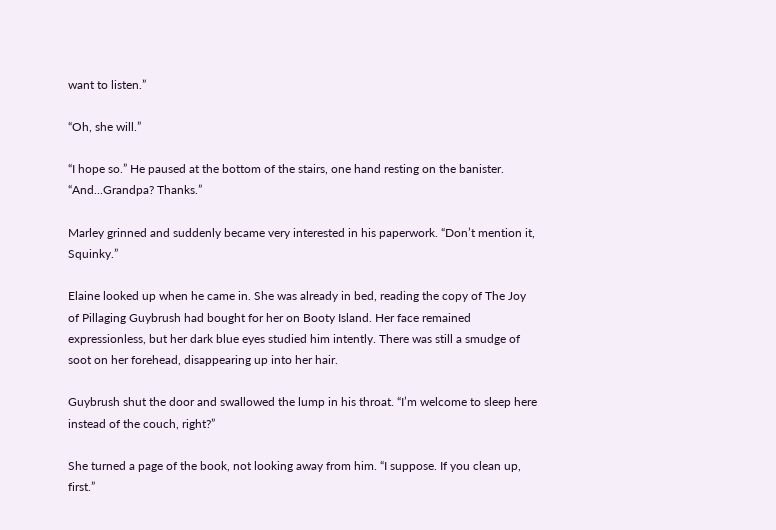want to listen.”

“Oh, she will.”

“I hope so.” He paused at the bottom of the stairs, one hand resting on the banister. “And...Grandpa? Thanks.”

Marley grinned and suddenly became very interested in his paperwork. “Don’t mention it, Squinky.”

Elaine looked up when he came in. She was already in bed, reading the copy of The Joy of Pillaging Guybrush had bought for her on Booty Island. Her face remained expressionless, but her dark blue eyes studied him intently. There was still a smudge of soot on her forehead, disappearing up into her hair.

Guybrush shut the door and swallowed the lump in his throat. “I’m welcome to sleep here instead of the couch, right?”

She turned a page of the book, not looking away from him. “I suppose. If you clean up, first.”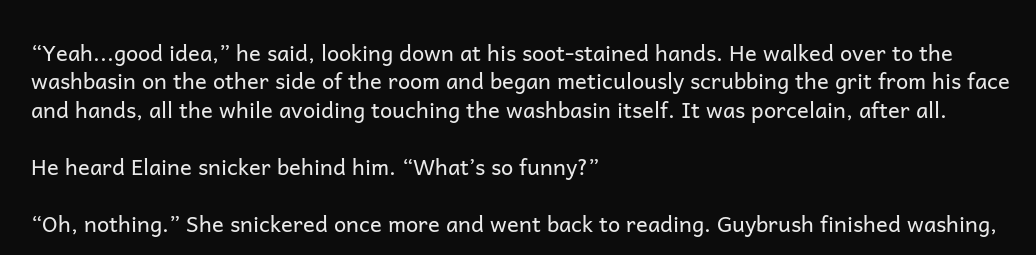“Yeah...good idea,” he said, looking down at his soot-stained hands. He walked over to the washbasin on the other side of the room and began meticulously scrubbing the grit from his face and hands, all the while avoiding touching the washbasin itself. It was porcelain, after all.

He heard Elaine snicker behind him. “What’s so funny?”

“Oh, nothing.” She snickered once more and went back to reading. Guybrush finished washing,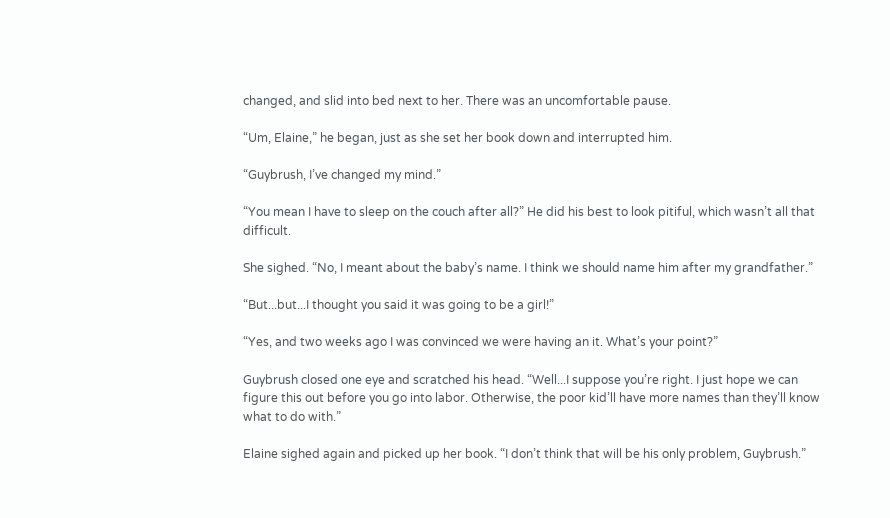changed, and slid into bed next to her. There was an uncomfortable pause.

“Um, Elaine,” he began, just as she set her book down and interrupted him.

“Guybrush, I’ve changed my mind.”

“You mean I have to sleep on the couch after all?” He did his best to look pitiful, which wasn’t all that difficult.

She sighed. “No, I meant about the baby’s name. I think we should name him after my grandfather.”

“But...but...I thought you said it was going to be a girl!”

“Yes, and two weeks ago I was convinced we were having an it. What’s your point?”

Guybrush closed one eye and scratched his head. “Well...I suppose you’re right. I just hope we can figure this out before you go into labor. Otherwise, the poor kid’ll have more names than they’ll know what to do with.”

Elaine sighed again and picked up her book. “I don’t think that will be his only problem, Guybrush.”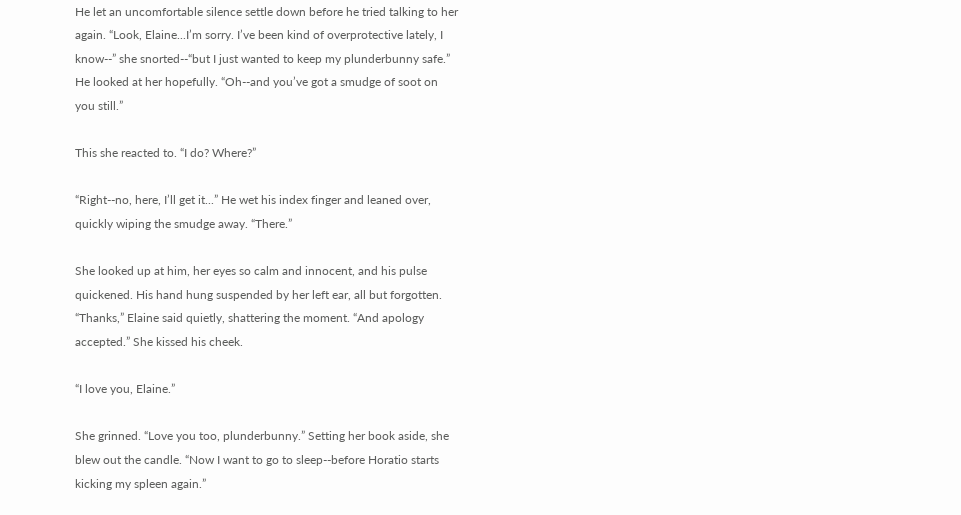He let an uncomfortable silence settle down before he tried talking to her again. “Look, Elaine...I’m sorry. I’ve been kind of overprotective lately, I know--” she snorted--“but I just wanted to keep my plunderbunny safe.” He looked at her hopefully. “Oh--and you’ve got a smudge of soot on you still.”

This she reacted to. “I do? Where?”

“Right--no, here, I’ll get it...” He wet his index finger and leaned over, quickly wiping the smudge away. “There.”

She looked up at him, her eyes so calm and innocent, and his pulse quickened. His hand hung suspended by her left ear, all but forgotten. “Thanks,” Elaine said quietly, shattering the moment. “And apology accepted.” She kissed his cheek.

“I love you, Elaine.”

She grinned. “Love you too, plunderbunny.” Setting her book aside, she blew out the candle. “Now I want to go to sleep--before Horatio starts kicking my spleen again.”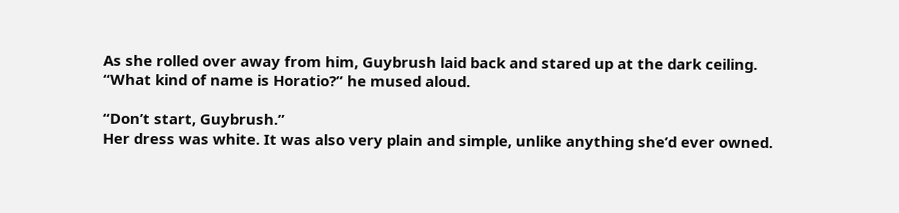As she rolled over away from him, Guybrush laid back and stared up at the dark ceiling. “What kind of name is Horatio?” he mused aloud.

“Don’t start, Guybrush.”
Her dress was white. It was also very plain and simple, unlike anything she’d ever owned.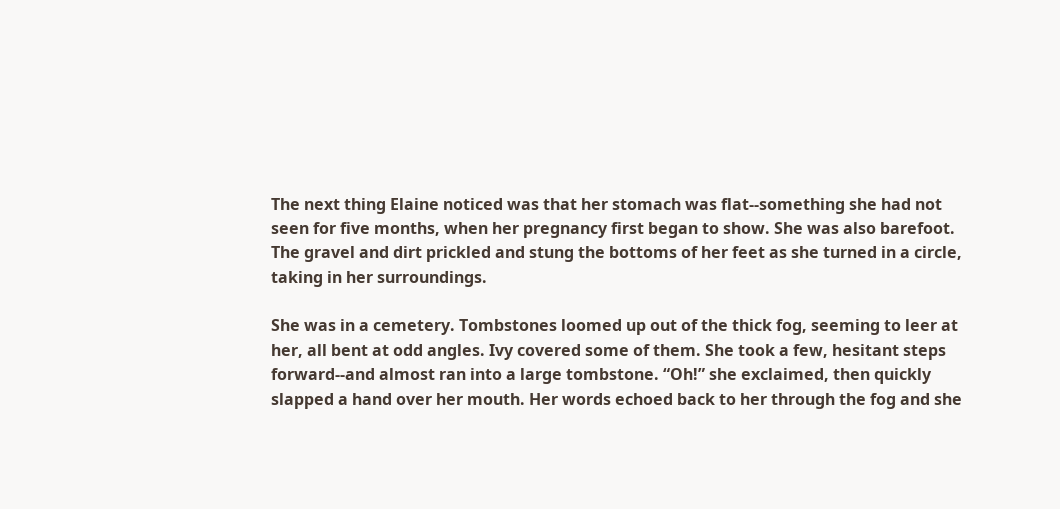The next thing Elaine noticed was that her stomach was flat--something she had not seen for five months, when her pregnancy first began to show. She was also barefoot. The gravel and dirt prickled and stung the bottoms of her feet as she turned in a circle, taking in her surroundings.

She was in a cemetery. Tombstones loomed up out of the thick fog, seeming to leer at her, all bent at odd angles. Ivy covered some of them. She took a few, hesitant steps forward--and almost ran into a large tombstone. “Oh!” she exclaimed, then quickly slapped a hand over her mouth. Her words echoed back to her through the fog and she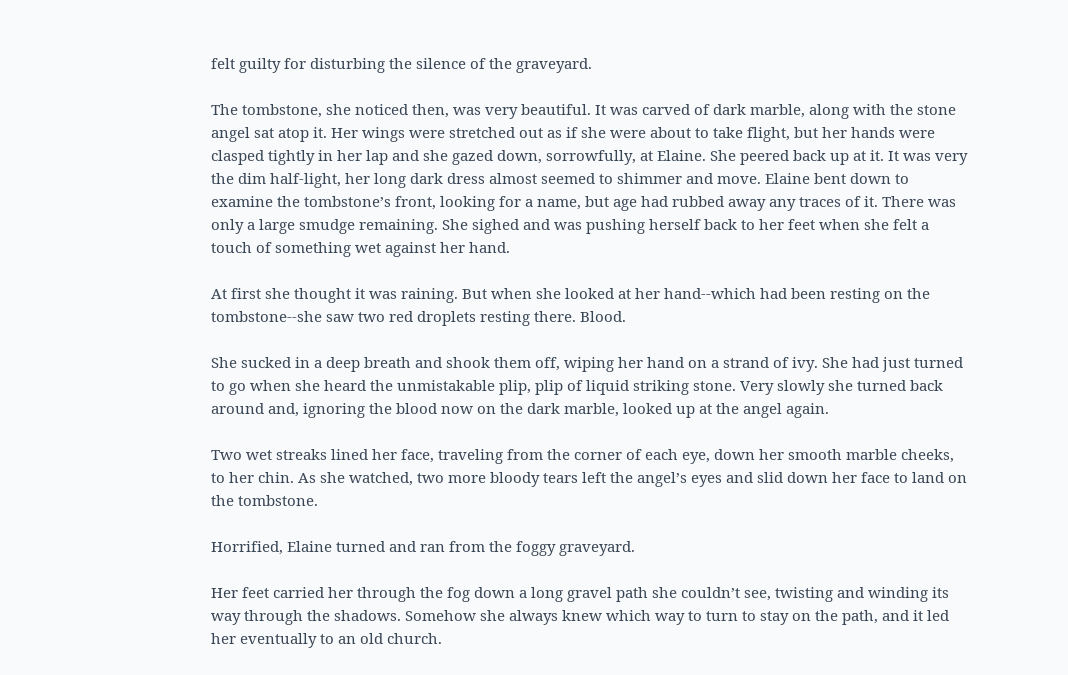felt guilty for disturbing the silence of the graveyard.

The tombstone, she noticed then, was very beautiful. It was carved of dark marble, along with the stone angel sat atop it. Her wings were stretched out as if she were about to take flight, but her hands were clasped tightly in her lap and she gazed down, sorrowfully, at Elaine. She peered back up at it. It was very the dim half-light, her long dark dress almost seemed to shimmer and move. Elaine bent down to examine the tombstone’s front, looking for a name, but age had rubbed away any traces of it. There was only a large smudge remaining. She sighed and was pushing herself back to her feet when she felt a touch of something wet against her hand.

At first she thought it was raining. But when she looked at her hand--which had been resting on the tombstone--she saw two red droplets resting there. Blood.

She sucked in a deep breath and shook them off, wiping her hand on a strand of ivy. She had just turned to go when she heard the unmistakable plip, plip of liquid striking stone. Very slowly she turned back around and, ignoring the blood now on the dark marble, looked up at the angel again.

Two wet streaks lined her face, traveling from the corner of each eye, down her smooth marble cheeks, to her chin. As she watched, two more bloody tears left the angel’s eyes and slid down her face to land on the tombstone.

Horrified, Elaine turned and ran from the foggy graveyard.

Her feet carried her through the fog down a long gravel path she couldn’t see, twisting and winding its way through the shadows. Somehow she always knew which way to turn to stay on the path, and it led her eventually to an old church.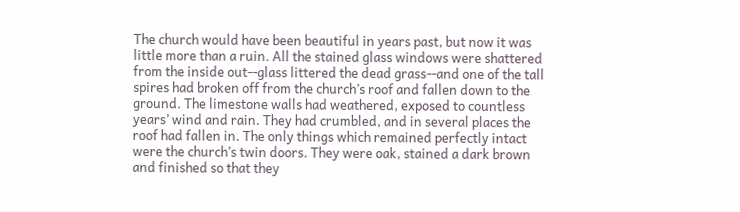The church would have been beautiful in years past, but now it was little more than a ruin. All the stained glass windows were shattered from the inside out--glass littered the dead grass--and one of the tall spires had broken off from the church’s roof and fallen down to the ground. The limestone walls had weathered, exposed to countless years’ wind and rain. They had crumbled, and in several places the roof had fallen in. The only things which remained perfectly intact were the church’s twin doors. They were oak, stained a dark brown and finished so that they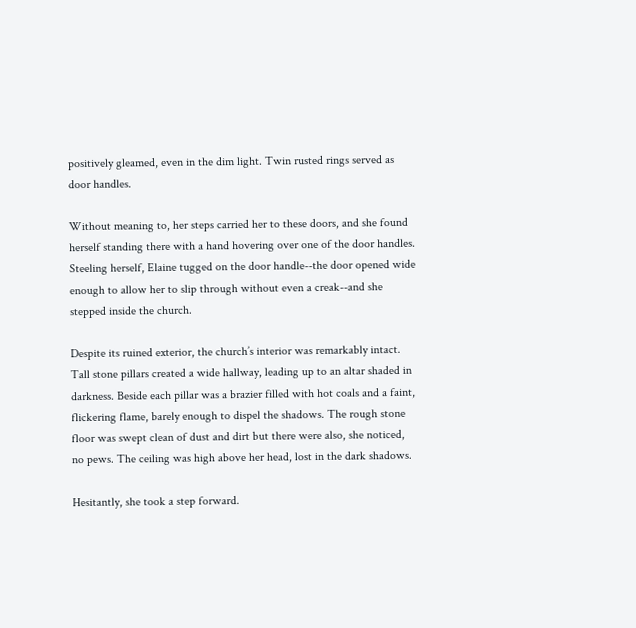positively gleamed, even in the dim light. Twin rusted rings served as door handles.

Without meaning to, her steps carried her to these doors, and she found herself standing there with a hand hovering over one of the door handles. Steeling herself, Elaine tugged on the door handle--the door opened wide enough to allow her to slip through without even a creak--and she stepped inside the church.

Despite its ruined exterior, the church’s interior was remarkably intact. Tall stone pillars created a wide hallway, leading up to an altar shaded in darkness. Beside each pillar was a brazier filled with hot coals and a faint, flickering flame, barely enough to dispel the shadows. The rough stone floor was swept clean of dust and dirt but there were also, she noticed, no pews. The ceiling was high above her head, lost in the dark shadows.

Hesitantly, she took a step forward.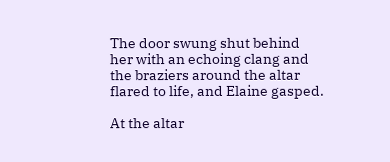The door swung shut behind her with an echoing clang and the braziers around the altar flared to life, and Elaine gasped.

At the altar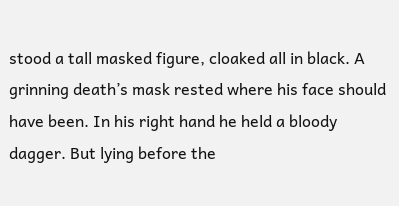stood a tall masked figure, cloaked all in black. A grinning death’s mask rested where his face should have been. In his right hand he held a bloody dagger. But lying before the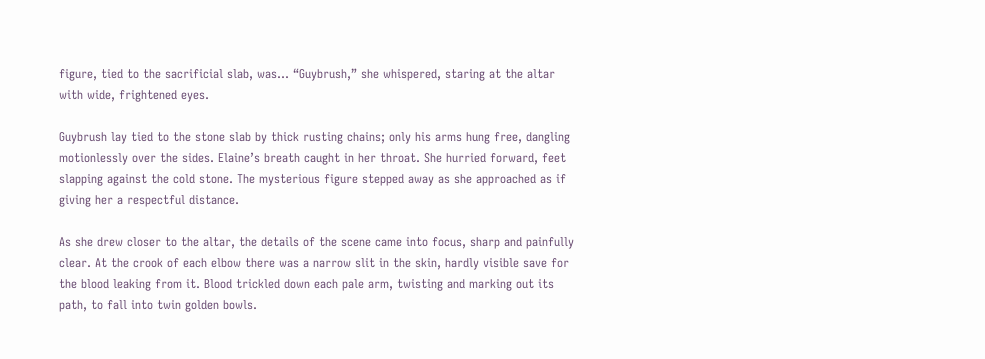figure, tied to the sacrificial slab, was... “Guybrush,” she whispered, staring at the altar with wide, frightened eyes.

Guybrush lay tied to the stone slab by thick rusting chains; only his arms hung free, dangling motionlessly over the sides. Elaine’s breath caught in her throat. She hurried forward, feet slapping against the cold stone. The mysterious figure stepped away as she approached as if giving her a respectful distance.

As she drew closer to the altar, the details of the scene came into focus, sharp and painfully clear. At the crook of each elbow there was a narrow slit in the skin, hardly visible save for the blood leaking from it. Blood trickled down each pale arm, twisting and marking out its path, to fall into twin golden bowls.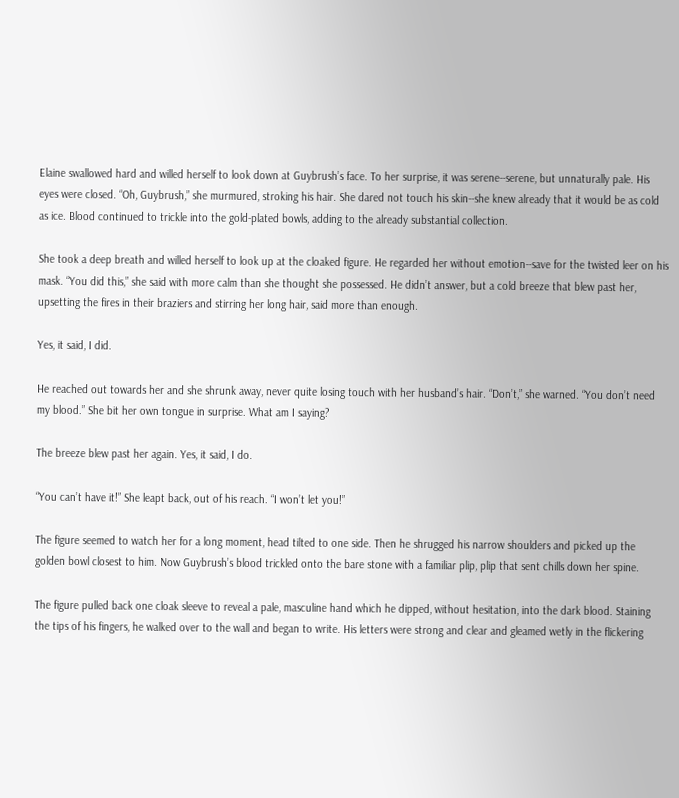Elaine swallowed hard and willed herself to look down at Guybrush’s face. To her surprise, it was serene--serene, but unnaturally pale. His eyes were closed. “Oh, Guybrush,” she murmured, stroking his hair. She dared not touch his skin--she knew already that it would be as cold as ice. Blood continued to trickle into the gold-plated bowls, adding to the already substantial collection.

She took a deep breath and willed herself to look up at the cloaked figure. He regarded her without emotion--save for the twisted leer on his mask. “You did this,” she said with more calm than she thought she possessed. He didn’t answer, but a cold breeze that blew past her, upsetting the fires in their braziers and stirring her long hair, said more than enough.

Yes, it said, I did.

He reached out towards her and she shrunk away, never quite losing touch with her husband’s hair. “Don’t,” she warned. “You don’t need my blood.” She bit her own tongue in surprise. What am I saying?

The breeze blew past her again. Yes, it said, I do.

“You can’t have it!” She leapt back, out of his reach. “I won’t let you!”

The figure seemed to watch her for a long moment, head tilted to one side. Then he shrugged his narrow shoulders and picked up the golden bowl closest to him. Now Guybrush’s blood trickled onto the bare stone with a familiar plip, plip that sent chills down her spine.

The figure pulled back one cloak sleeve to reveal a pale, masculine hand which he dipped, without hesitation, into the dark blood. Staining the tips of his fingers, he walked over to the wall and began to write. His letters were strong and clear and gleamed wetly in the flickering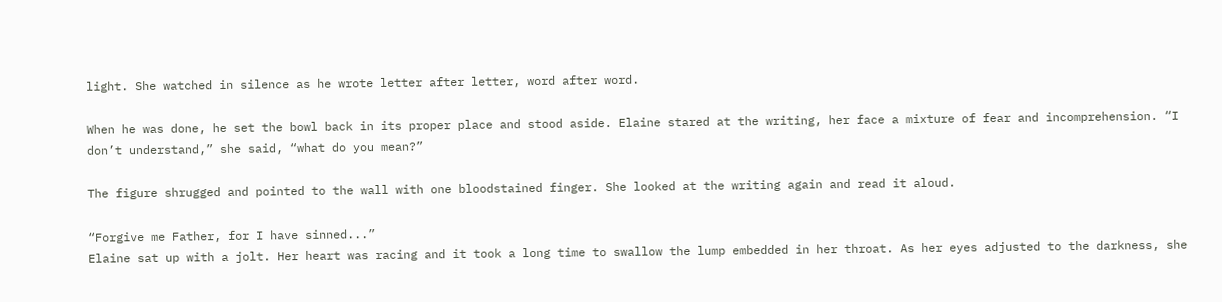light. She watched in silence as he wrote letter after letter, word after word.

When he was done, he set the bowl back in its proper place and stood aside. Elaine stared at the writing, her face a mixture of fear and incomprehension. “I don’t understand,” she said, “what do you mean?”

The figure shrugged and pointed to the wall with one bloodstained finger. She looked at the writing again and read it aloud.

“Forgive me Father, for I have sinned...”
Elaine sat up with a jolt. Her heart was racing and it took a long time to swallow the lump embedded in her throat. As her eyes adjusted to the darkness, she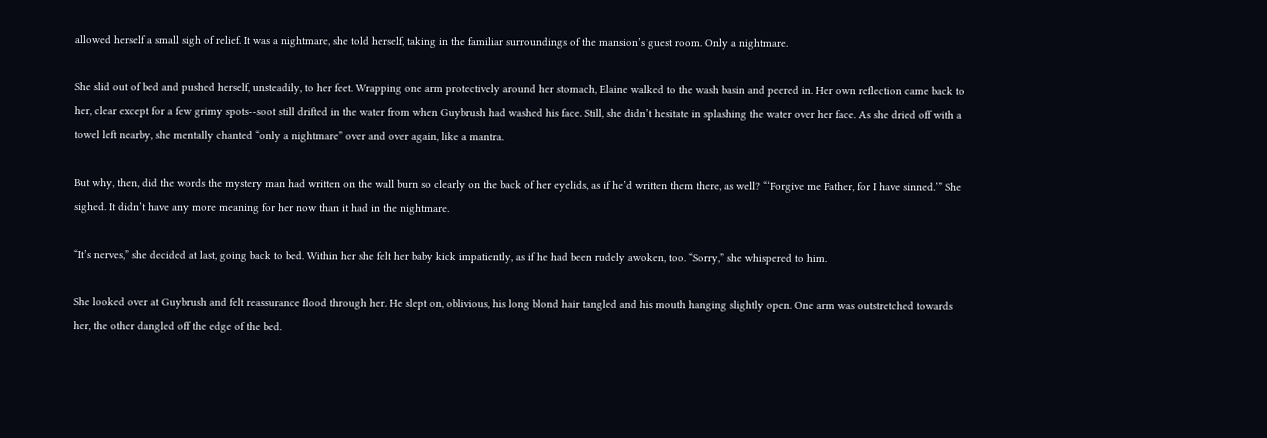allowed herself a small sigh of relief. It was a nightmare, she told herself, taking in the familiar surroundings of the mansion’s guest room. Only a nightmare.

She slid out of bed and pushed herself, unsteadily, to her feet. Wrapping one arm protectively around her stomach, Elaine walked to the wash basin and peered in. Her own reflection came back to her, clear except for a few grimy spots--soot still drifted in the water from when Guybrush had washed his face. Still, she didn’t hesitate in splashing the water over her face. As she dried off with a towel left nearby, she mentally chanted “only a nightmare” over and over again, like a mantra.

But why, then, did the words the mystery man had written on the wall burn so clearly on the back of her eyelids, as if he’d written them there, as well? “‘Forgive me Father, for I have sinned.’” She sighed. It didn’t have any more meaning for her now than it had in the nightmare.

“It’s nerves,” she decided at last, going back to bed. Within her she felt her baby kick impatiently, as if he had been rudely awoken, too. “Sorry,” she whispered to him.

She looked over at Guybrush and felt reassurance flood through her. He slept on, oblivious, his long blond hair tangled and his mouth hanging slightly open. One arm was outstretched towards her, the other dangled off the edge of the bed.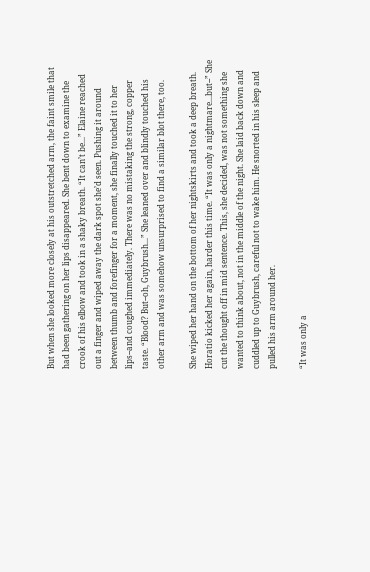But when she looked more closely at his outstretched arm, the faint smile that had been gathering on her lips disappeared. She bent down to examine the crook of his elbow and took in a shaky breath. “It can’t be...” Elaine reached out a finger and wiped away the dark spot she’d seen. Pushing it around between thumb and forefinger for a moment, she finally touched it to her lips--and coughed immediately. There was no mistaking the strong, copper taste. “Blood? But--oh, Guybrush...” She leaned over and blindly touched his other arm and was somehow unsurprised to find a similar blot there, too.

She wiped her hand on the bottom of her nightskirts and took a deep breath. Horatio kicked her again, harder this time. “It was only a nightmare...but--” She cut the thought off in mid sentence. This, she decided, was not something she wanted to think about, not in the middle of the night. She laid back down and cuddled up to Guybrush, careful not to wake him. He snorted in his sleep and pulled his arm around her.

“It was only a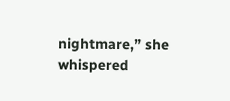nightmare,” she whispered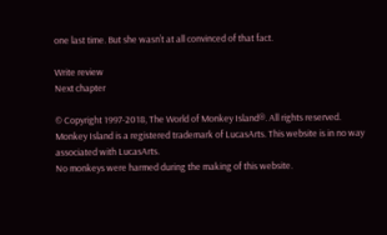one last time. But she wasn’t at all convinced of that fact.

Write review
Next chapter

© Copyright 1997-2018, The World of Monkey Island®. All rights reserved.
Monkey Island is a registered trademark of LucasArts. This website is in no way associated with LucasArts.
No monkeys were harmed during the making of this website.